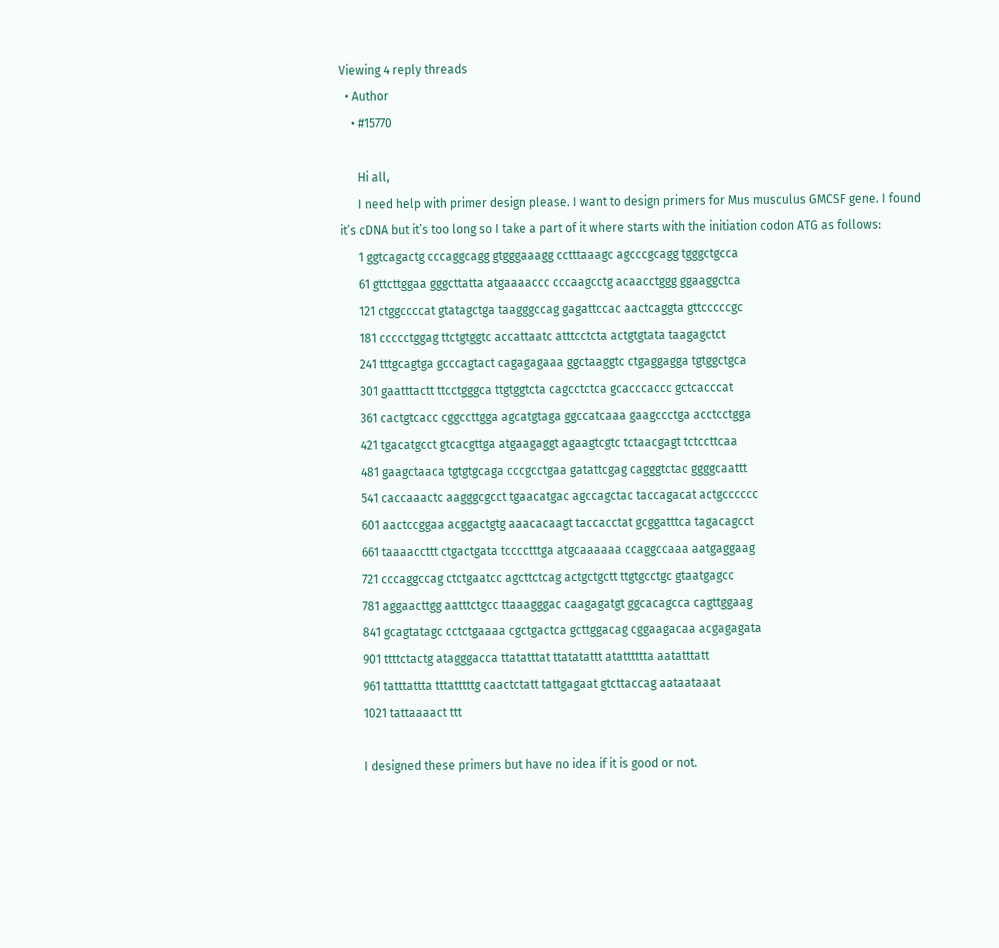Viewing 4 reply threads
  • Author
    • #15770

      Hi all,
      I need help with primer design please. I want to design primers for Mus musculus GMCSF gene. I found it’s cDNA but it’s too long so I take a part of it where starts with the initiation codon ATG as follows:
      1 ggtcagactg cccaggcagg gtgggaaagg cctttaaagc agcccgcagg tgggctgcca
      61 gttcttggaa gggcttatta atgaaaaccc cccaagcctg acaacctggg ggaaggctca
      121 ctggccccat gtatagctga taagggccag gagattccac aactcaggta gttcccccgc
      181 ccccctggag ttctgtggtc accattaatc atttcctcta actgtgtata taagagctct
      241 tttgcagtga gcccagtact cagagagaaa ggctaaggtc ctgaggagga tgtggctgca
      301 gaatttactt ttcctgggca ttgtggtcta cagcctctca gcacccaccc gctcacccat
      361 cactgtcacc cggccttgga agcatgtaga ggccatcaaa gaagccctga acctcctgga
      421 tgacatgcct gtcacgttga atgaagaggt agaagtcgtc tctaacgagt tctccttcaa
      481 gaagctaaca tgtgtgcaga cccgcctgaa gatattcgag cagggtctac ggggcaattt
      541 caccaaactc aagggcgcct tgaacatgac agccagctac taccagacat actgcccccc
      601 aactccggaa acggactgtg aaacacaagt taccacctat gcggatttca tagacagcct
      661 taaaaccttt ctgactgata tcccctttga atgcaaaaaa ccaggccaaa aatgaggaag
      721 cccaggccag ctctgaatcc agcttctcag actgctgctt ttgtgcctgc gtaatgagcc
      781 aggaacttgg aatttctgcc ttaaagggac caagagatgt ggcacagcca cagttggaag
      841 gcagtatagc cctctgaaaa cgctgactca gcttggacag cggaagacaa acgagagata
      901 ttttctactg atagggacca ttatatttat ttatatattt atatttttta aatatttatt
      961 tatttattta tttatttttg caactctatt tattgagaat gtcttaccag aataataaat
      1021 tattaaaact ttt

      I designed these primers but have no idea if it is good or not.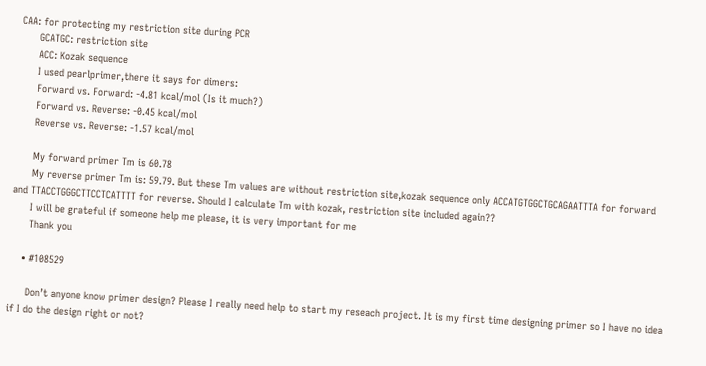CAA: for protecting my restriction site during PCR
      GCATGC: restriction site
      ACC: Kozak sequence
      I used pearlprimer,there it says for dimers:
      Forward vs. Forward: -4.81 kcal/mol (Is it much?)
      Forward vs. Reverse: -0.45 kcal/mol
      Reverse vs. Reverse: -1.57 kcal/mol

      My forward primer Tm is 60.78
      My reverse primer Tm is: 59.79. But these Tm values are without restriction site,kozak sequence only ACCATGTGGCTGCAGAATTTA for forward and TTACCTGGGCTTCCTCATTTT for reverse. Should I calculate Tm with kozak, restriction site included again??
      I will be grateful if someone help me please, it is very important for me
      Thank you

    • #108529

      Don’t anyone know primer design? Please I really need help to start my reseach project. It is my first time designing primer so I have no idea if I do the design right or not?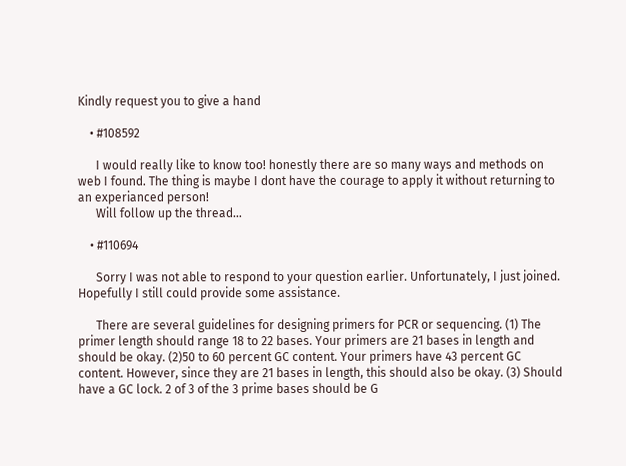Kindly request you to give a hand

    • #108592

      I would really like to know too! honestly there are so many ways and methods on web I found. The thing is maybe I dont have the courage to apply it without returning to an experianced person!
      Will follow up the thread…

    • #110694

      Sorry I was not able to respond to your question earlier. Unfortunately, I just joined. Hopefully I still could provide some assistance.

      There are several guidelines for designing primers for PCR or sequencing. (1) The primer length should range 18 to 22 bases. Your primers are 21 bases in length and should be okay. (2)50 to 60 percent GC content. Your primers have 43 percent GC content. However, since they are 21 bases in length, this should also be okay. (3) Should have a GC lock. 2 of 3 of the 3 prime bases should be G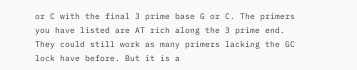or C with the final 3 prime base G or C. The primers you have listed are AT rich along the 3 prime end. They could still work as many primers lacking the GC lock have before. But it is a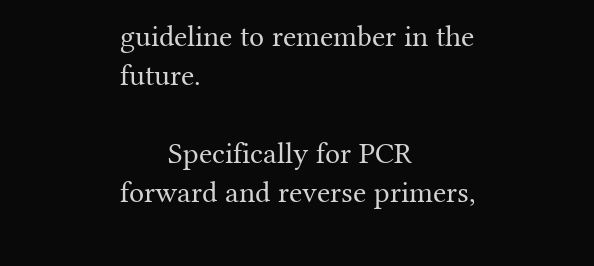guideline to remember in the future.

      Specifically for PCR forward and reverse primers,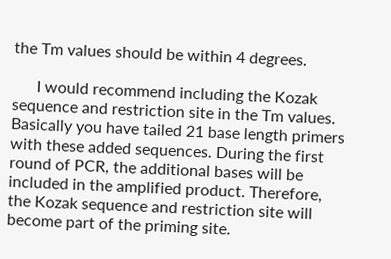the Tm values should be within 4 degrees.

      I would recommend including the Kozak sequence and restriction site in the Tm values. Basically you have tailed 21 base length primers with these added sequences. During the first round of PCR, the additional bases will be included in the amplified product. Therefore, the Kozak sequence and restriction site will become part of the priming site.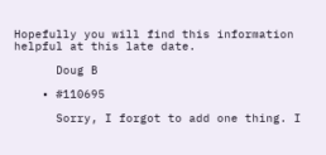Hopefully you will find this information helpful at this late date.

      Doug B

    • #110695

      Sorry, I forgot to add one thing. I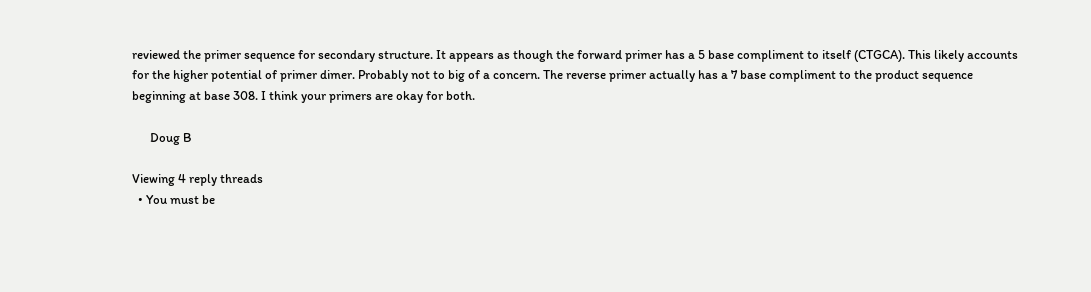reviewed the primer sequence for secondary structure. It appears as though the forward primer has a 5 base compliment to itself (CTGCA). This likely accounts for the higher potential of primer dimer. Probably not to big of a concern. The reverse primer actually has a 7 base compliment to the product sequence beginning at base 308. I think your primers are okay for both.

      Doug B

Viewing 4 reply threads
  • You must be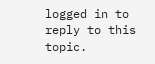logged in to reply to this topic.